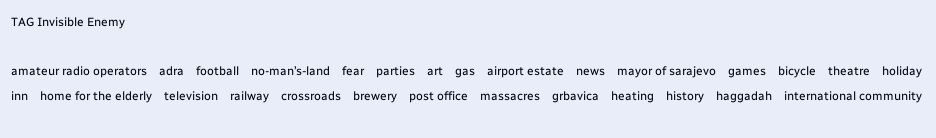TAG Invisible Enemy

amateur radio operators    adra    football    no-man’s-land    fear    parties    art    gas    airport estate    news    mayor of sarajevo    games    bicycle    theatre    holiday inn    home for the elderly    television    railway    crossroads    brewery    post office    massacres    grbavica    heating    history    haggadah    international community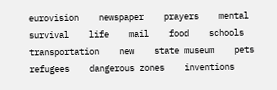eurovision    newspaper    prayers    mental survival    life    mail    food    schools    transportation    new    state museum    pets    refugees    dangerous zones    inventions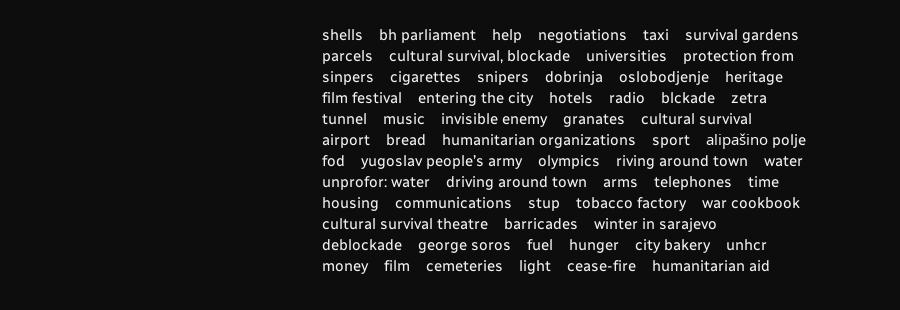shells    bh parliament    help    negotiations    taxi    survival gardens    parcels    cultural survival, blockade    universities    protection from sinpers    cigarettes    snipers    dobrinja    oslobodjenje    heritage    film festival    entering the city    hotels    radio    blckade    zetra    tunnel    music    invisible enemy    granates    cultural survival    airport    bread    humanitarian organizations    sport    alipašino polje    fod    yugoslav people’s army    olympics    riving around town    water    unprofor: water    driving around town    arms    telephones    time    housing    communications    stup    tobacco factory    war cookbook    cultural survival theatre    barricades    winter in sarajevo    deblockade    george soros    fuel    hunger    city bakery    unhcr    money    film    cemeteries    light    cease-fire    humanitarian aid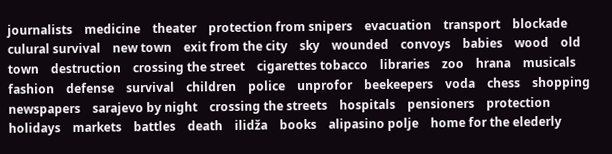journalists    medicine    theater    protection from snipers    evacuation    transport    blockade    culural survival    new town    exit from the city    sky    wounded    convoys    babies    wood    old town    destruction    crossing the street    cigarettes tobacco    libraries    zoo    hrana    musicals    fashion    defense    survival    children    police    unprofor    beekeepers    voda    chess    shopping    newspapers    sarajevo by night    crossing the streets    hospitals    pensioners    protection    holidays    markets    battles    death    ilidža    books    alipasino polje    home for the elederly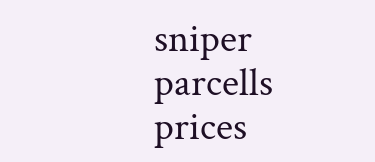sniper    parcells    prices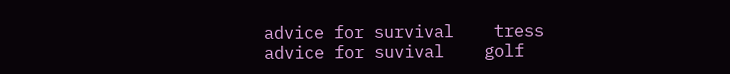advice for survival    tress    advice for suvival    golf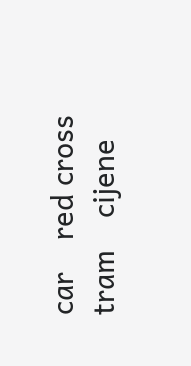car    red cross    tram    cijene